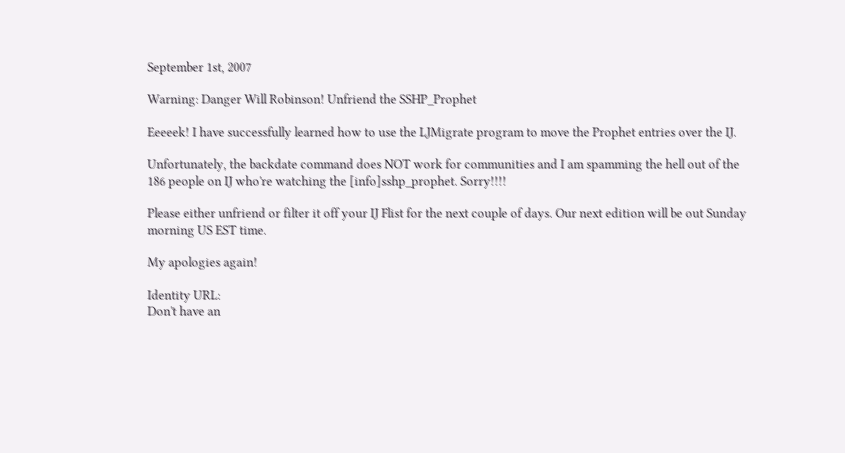September 1st, 2007

Warning: Danger Will Robinson! Unfriend the SSHP_Prophet

Eeeeek! I have successfully learned how to use the LJMigrate program to move the Prophet entries over the IJ.

Unfortunately, the backdate command does NOT work for communities and I am spamming the hell out of the 186 people on IJ who're watching the [info]sshp_prophet. Sorry!!!!

Please either unfriend or filter it off your IJ Flist for the next couple of days. Our next edition will be out Sunday morning US EST time.

My apologies again!

Identity URL:
Don't have an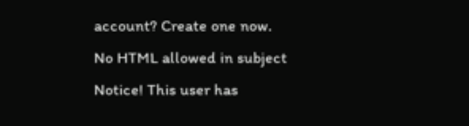account? Create one now.
No HTML allowed in subject
Notice! This user has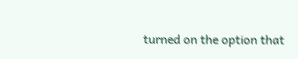turned on the option that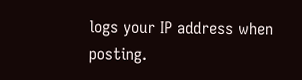logs your IP address when posting.